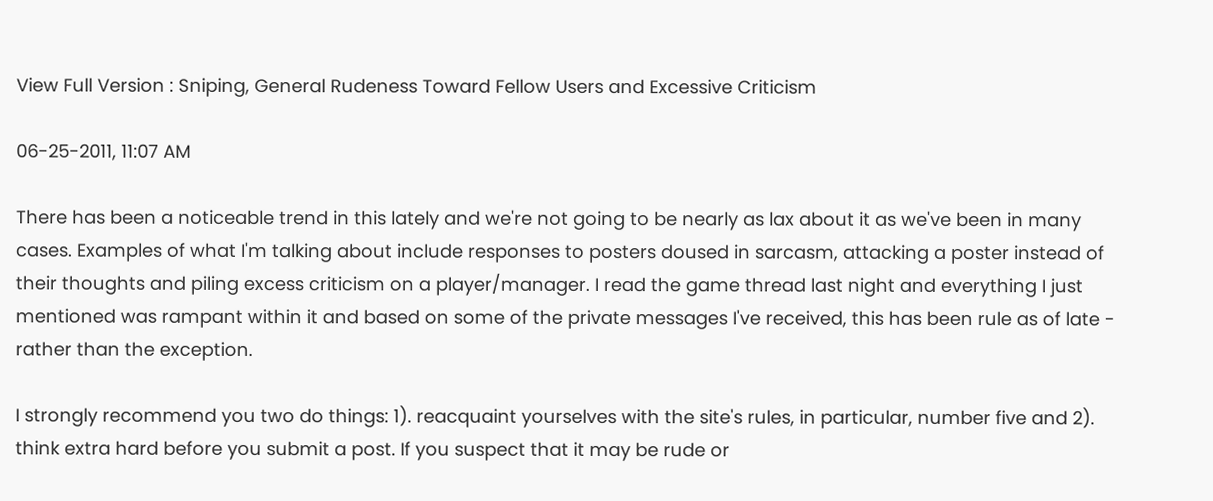View Full Version : Sniping, General Rudeness Toward Fellow Users and Excessive Criticism

06-25-2011, 11:07 AM

There has been a noticeable trend in this lately and we're not going to be nearly as lax about it as we've been in many cases. Examples of what I'm talking about include responses to posters doused in sarcasm, attacking a poster instead of their thoughts and piling excess criticism on a player/manager. I read the game thread last night and everything I just mentioned was rampant within it and based on some of the private messages I've received, this has been rule as of late - rather than the exception.

I strongly recommend you two do things: 1). reacquaint yourselves with the site's rules, in particular, number five and 2). think extra hard before you submit a post. If you suspect that it may be rude or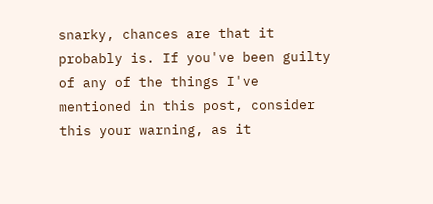snarky, chances are that it probably is. If you've been guilty of any of the things I've mentioned in this post, consider this your warning, as it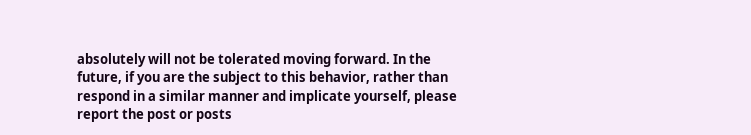absolutely will not be tolerated moving forward. In the future, if you are the subject to this behavior, rather than respond in a similar manner and implicate yourself, please report the post or posts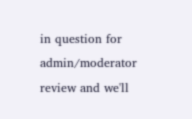in question for admin/moderator review and we'll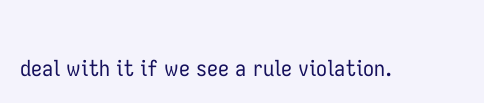deal with it if we see a rule violation.